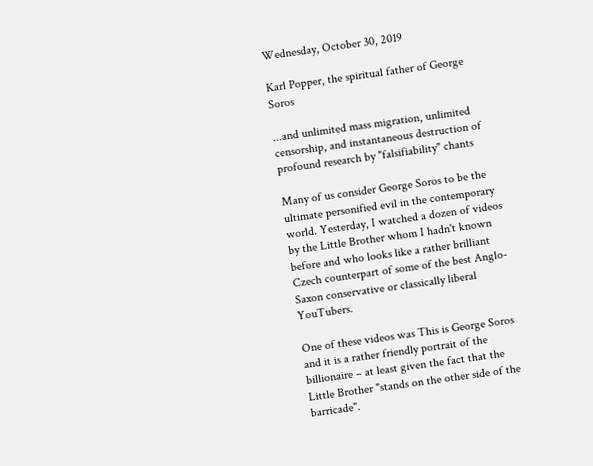Wednesday, October 30, 2019

Karl Popper, the spiritual father of George Soros

...and unlimited mass migration, unlimited censorship, and instantaneous destruction of profound research by "falsifiability" chants

Many of us consider George Soros to be the ultimate personified evil in the contemporary world. Yesterday, I watched a dozen of videos by the Little Brother whom I hadn't known before and who looks like a rather brilliant Czech counterpart of some of the best Anglo-Saxon conservative or classically liberal YouTubers.

One of these videos was This is George Soros and it is a rather friendly portrait of the billionaire – at least given the fact that the Little Brother "stands on the other side of the barricade".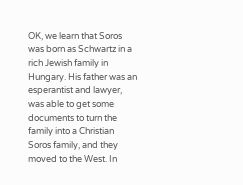OK, we learn that Soros was born as Schwartz in a rich Jewish family in Hungary. His father was an esperantist and lawyer, was able to get some documents to turn the family into a Christian Soros family, and they moved to the West. In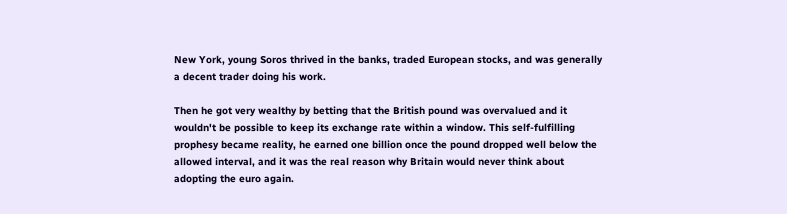New York, young Soros thrived in the banks, traded European stocks, and was generally a decent trader doing his work.

Then he got very wealthy by betting that the British pound was overvalued and it wouldn't be possible to keep its exchange rate within a window. This self-fulfilling prophesy became reality, he earned one billion once the pound dropped well below the allowed interval, and it was the real reason why Britain would never think about adopting the euro again.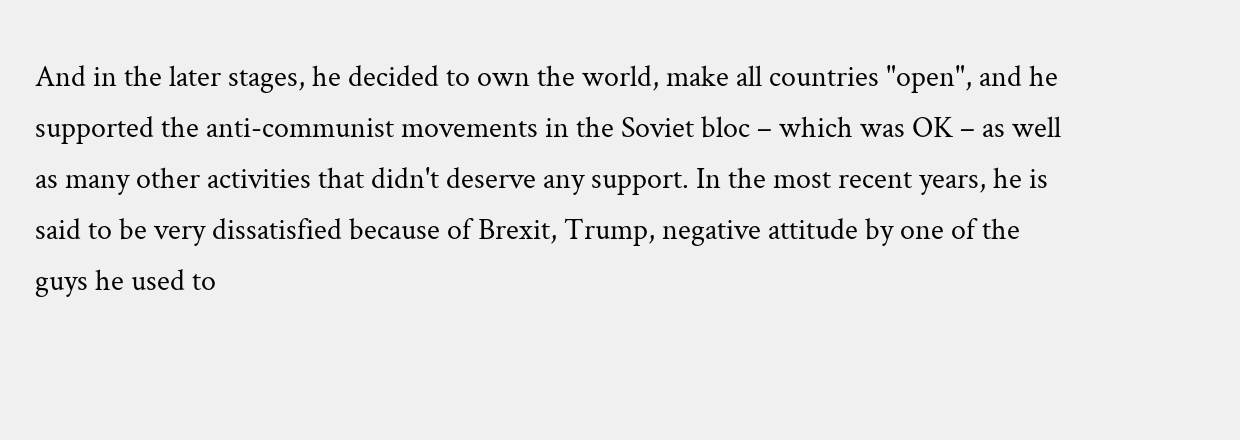And in the later stages, he decided to own the world, make all countries "open", and he supported the anti-communist movements in the Soviet bloc – which was OK – as well as many other activities that didn't deserve any support. In the most recent years, he is said to be very dissatisfied because of Brexit, Trump, negative attitude by one of the guys he used to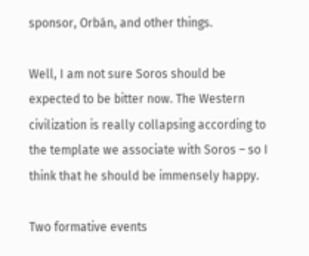sponsor, Orbán, and other things.

Well, I am not sure Soros should be expected to be bitter now. The Western civilization is really collapsing according to the template we associate with Soros – so I think that he should be immensely happy.

Two formative events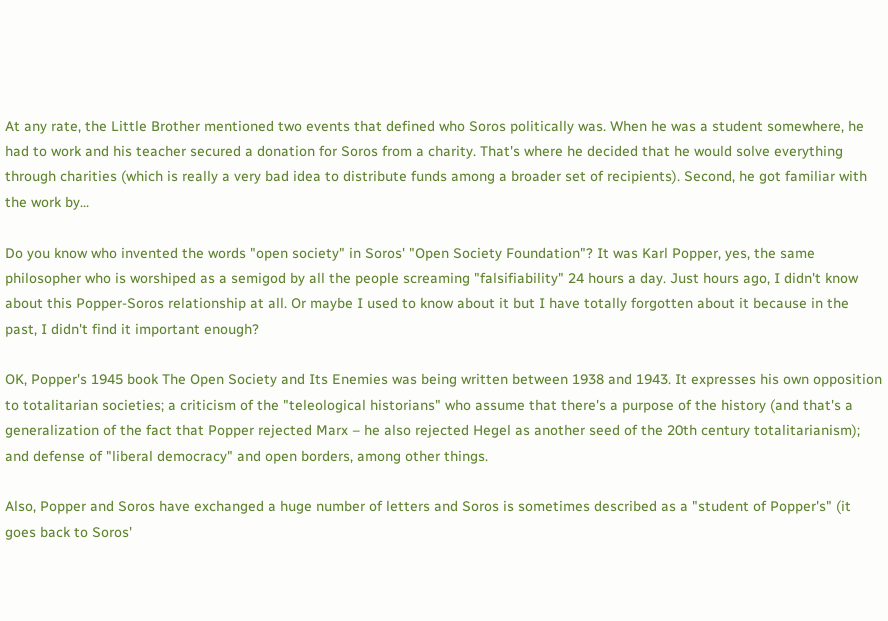At any rate, the Little Brother mentioned two events that defined who Soros politically was. When he was a student somewhere, he had to work and his teacher secured a donation for Soros from a charity. That's where he decided that he would solve everything through charities (which is really a very bad idea to distribute funds among a broader set of recipients). Second, he got familiar with the work by...

Do you know who invented the words "open society" in Soros' "Open Society Foundation"? It was Karl Popper, yes, the same philosopher who is worshiped as a semigod by all the people screaming "falsifiability" 24 hours a day. Just hours ago, I didn't know about this Popper-Soros relationship at all. Or maybe I used to know about it but I have totally forgotten about it because in the past, I didn't find it important enough?

OK, Popper's 1945 book The Open Society and Its Enemies was being written between 1938 and 1943. It expresses his own opposition to totalitarian societies; a criticism of the "teleological historians" who assume that there's a purpose of the history (and that's a generalization of the fact that Popper rejected Marx – he also rejected Hegel as another seed of the 20th century totalitarianism); and defense of "liberal democracy" and open borders, among other things.

Also, Popper and Soros have exchanged a huge number of letters and Soros is sometimes described as a "student of Popper's" (it goes back to Soros'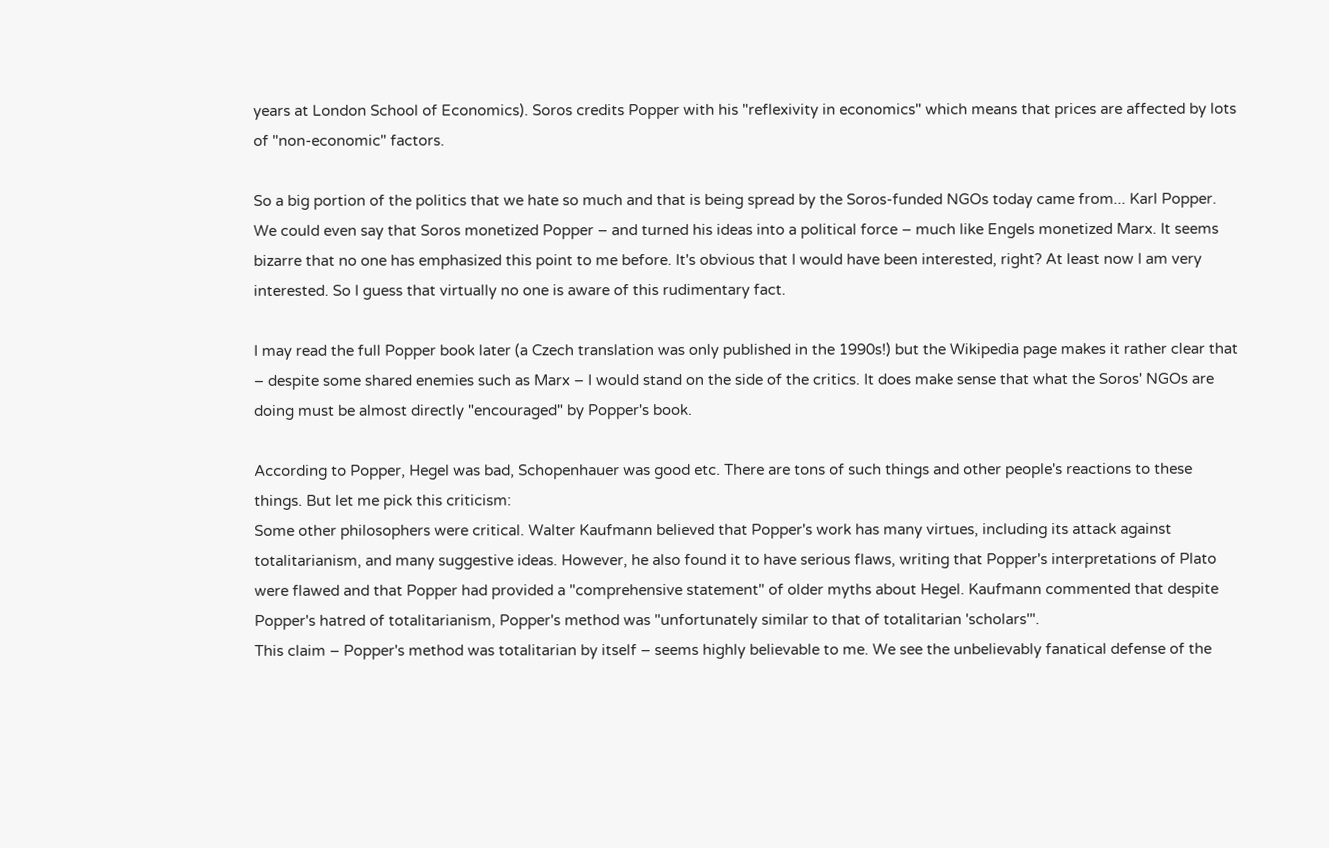years at London School of Economics). Soros credits Popper with his "reflexivity in economics" which means that prices are affected by lots of "non-economic" factors.

So a big portion of the politics that we hate so much and that is being spread by the Soros-funded NGOs today came from... Karl Popper. We could even say that Soros monetized Popper – and turned his ideas into a political force – much like Engels monetized Marx. It seems bizarre that no one has emphasized this point to me before. It's obvious that I would have been interested, right? At least now I am very interested. So I guess that virtually no one is aware of this rudimentary fact.

I may read the full Popper book later (a Czech translation was only published in the 1990s!) but the Wikipedia page makes it rather clear that – despite some shared enemies such as Marx – I would stand on the side of the critics. It does make sense that what the Soros' NGOs are doing must be almost directly "encouraged" by Popper's book.

According to Popper, Hegel was bad, Schopenhauer was good etc. There are tons of such things and other people's reactions to these things. But let me pick this criticism:
Some other philosophers were critical. Walter Kaufmann believed that Popper's work has many virtues, including its attack against totalitarianism, and many suggestive ideas. However, he also found it to have serious flaws, writing that Popper's interpretations of Plato were flawed and that Popper had provided a "comprehensive statement" of older myths about Hegel. Kaufmann commented that despite Popper's hatred of totalitarianism, Popper's method was "unfortunately similar to that of totalitarian 'scholars'".
This claim – Popper's method was totalitarian by itself – seems highly believable to me. We see the unbelievably fanatical defense of the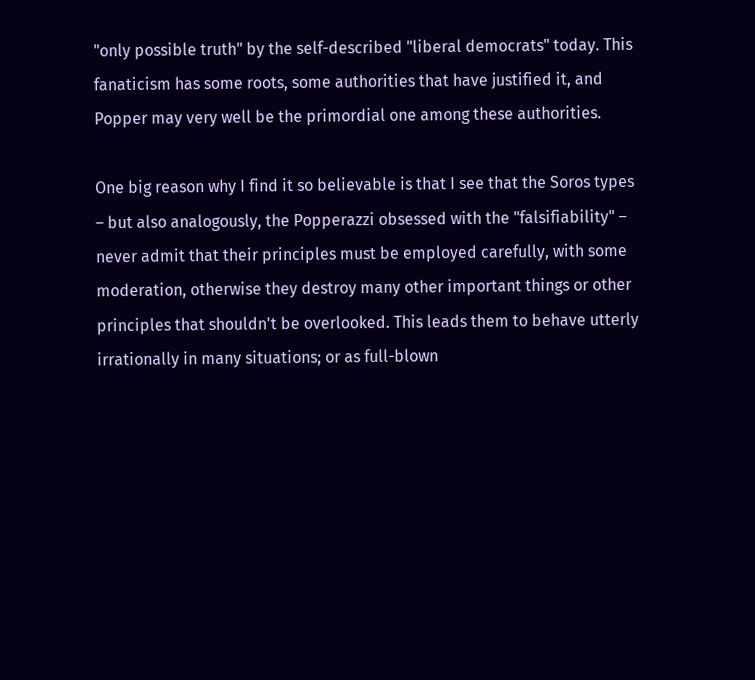"only possible truth" by the self-described "liberal democrats" today. This fanaticism has some roots, some authorities that have justified it, and Popper may very well be the primordial one among these authorities.

One big reason why I find it so believable is that I see that the Soros types – but also analogously, the Popperazzi obsessed with the "falsifiability" – never admit that their principles must be employed carefully, with some moderation, otherwise they destroy many other important things or other principles that shouldn't be overlooked. This leads them to behave utterly irrationally in many situations; or as full-blown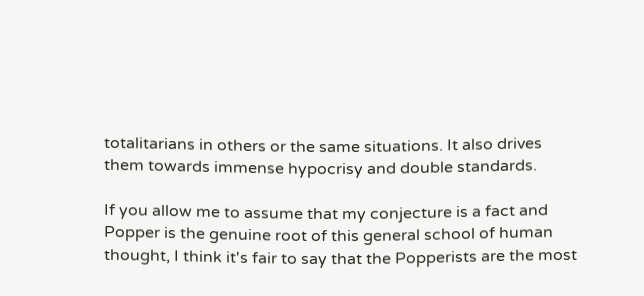totalitarians in others or the same situations. It also drives them towards immense hypocrisy and double standards.

If you allow me to assume that my conjecture is a fact and Popper is the genuine root of this general school of human thought, I think it's fair to say that the Popperists are the most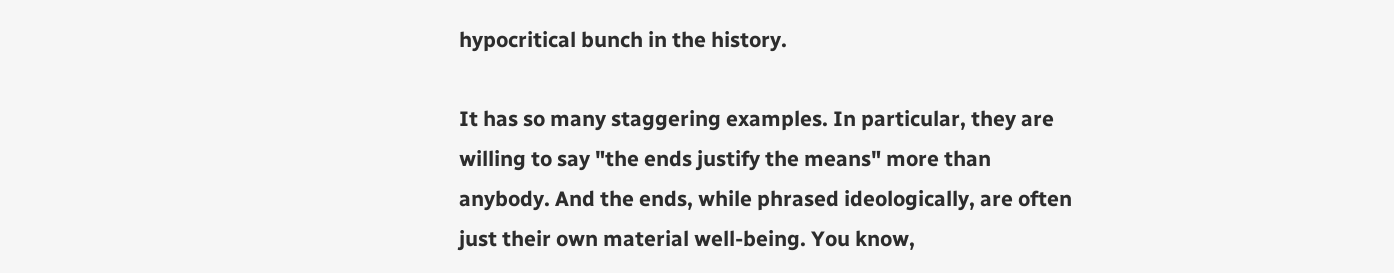hypocritical bunch in the history.

It has so many staggering examples. In particular, they are willing to say "the ends justify the means" more than anybody. And the ends, while phrased ideologically, are often just their own material well-being. You know,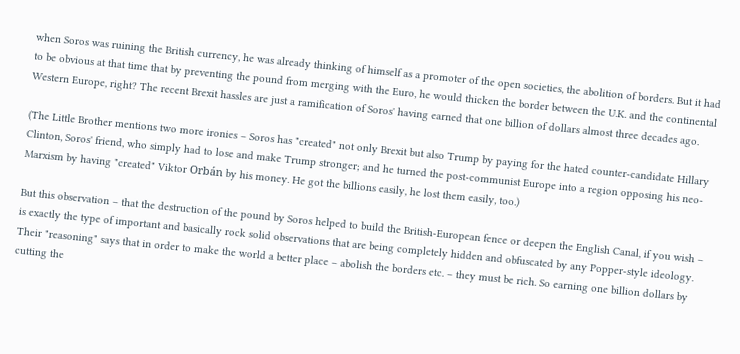when Soros was ruining the British currency, he was already thinking of himself as a promoter of the open societies, the abolition of borders. But it had to be obvious at that time that by preventing the pound from merging with the Euro, he would thicken the border between the U.K. and the continental Western Europe, right? The recent Brexit hassles are just a ramification of Soros' having earned that one billion of dollars almost three decades ago.

(The Little Brother mentions two more ironies – Soros has "created" not only Brexit but also Trump by paying for the hated counter-candidate Hillary Clinton, Soros' friend, who simply had to lose and make Trump stronger; and he turned the post-communist Europe into a region opposing his neo-Marxism by having "created" Viktor Orbán by his money. He got the billions easily, he lost them easily, too.)

But this observation – that the destruction of the pound by Soros helped to build the British-European fence or deepen the English Canal, if you wish – is exactly the type of important and basically rock solid observations that are being completely hidden and obfuscated by any Popper-style ideology. Their "reasoning" says that in order to make the world a better place – abolish the borders etc. – they must be rich. So earning one billion dollars by cutting the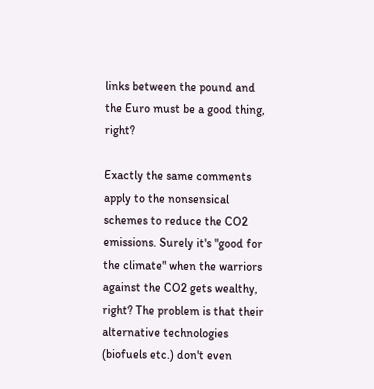links between the pound and the Euro must be a good thing, right?

Exactly the same comments apply to the nonsensical schemes to reduce the CO2 emissions. Surely it's "good for the climate" when the warriors against the CO2 gets wealthy, right? The problem is that their alternative technologies (biofuels etc.) don't even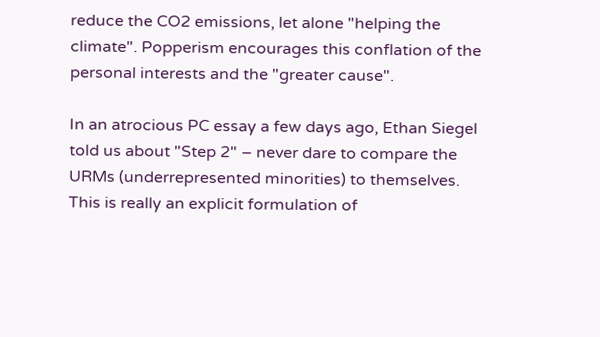reduce the CO2 emissions, let alone "helping the climate". Popperism encourages this conflation of the personal interests and the "greater cause".

In an atrocious PC essay a few days ago, Ethan Siegel told us about "Step 2" – never dare to compare the URMs (underrepresented minorities) to themselves. This is really an explicit formulation of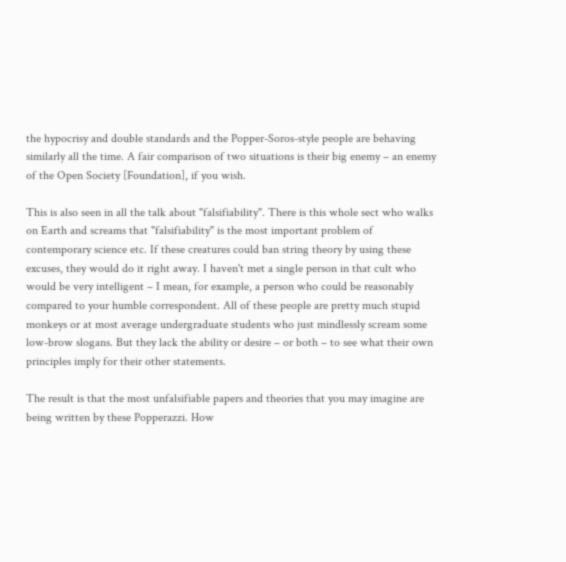the hypocrisy and double standards and the Popper-Soros-style people are behaving similarly all the time. A fair comparison of two situations is their big enemy – an enemy of the Open Society [Foundation], if you wish.

This is also seen in all the talk about "falsifiability". There is this whole sect who walks on Earth and screams that "falsifiability" is the most important problem of contemporary science etc. If these creatures could ban string theory by using these excuses, they would do it right away. I haven't met a single person in that cult who would be very intelligent – I mean, for example, a person who could be reasonably compared to your humble correspondent. All of these people are pretty much stupid monkeys or at most average undergraduate students who just mindlessly scream some low-brow slogans. But they lack the ability or desire – or both – to see what their own principles imply for their other statements.

The result is that the most unfalsifiable papers and theories that you may imagine are being written by these Popperazzi. How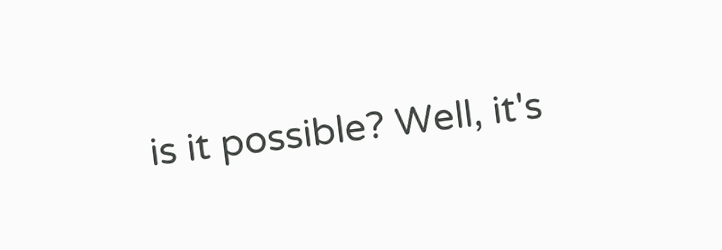is it possible? Well, it's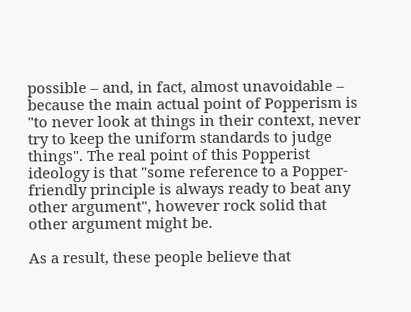possible – and, in fact, almost unavoidable – because the main actual point of Popperism is "to never look at things in their context, never try to keep the uniform standards to judge things". The real point of this Popperist ideology is that "some reference to a Popper-friendly principle is always ready to beat any other argument", however rock solid that other argument might be.

As a result, these people believe that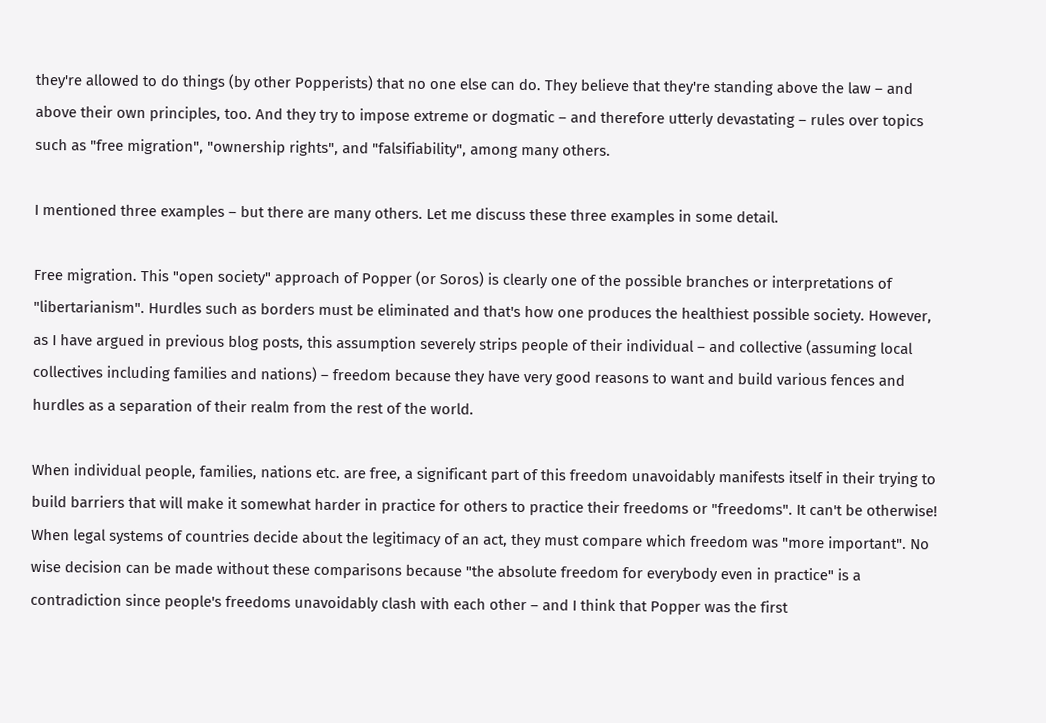they're allowed to do things (by other Popperists) that no one else can do. They believe that they're standing above the law – and above their own principles, too. And they try to impose extreme or dogmatic – and therefore utterly devastating – rules over topics such as "free migration", "ownership rights", and "falsifiability", among many others.

I mentioned three examples – but there are many others. Let me discuss these three examples in some detail.

Free migration. This "open society" approach of Popper (or Soros) is clearly one of the possible branches or interpretations of "libertarianism". Hurdles such as borders must be eliminated and that's how one produces the healthiest possible society. However, as I have argued in previous blog posts, this assumption severely strips people of their individual – and collective (assuming local collectives including families and nations) – freedom because they have very good reasons to want and build various fences and hurdles as a separation of their realm from the rest of the world.

When individual people, families, nations etc. are free, a significant part of this freedom unavoidably manifests itself in their trying to build barriers that will make it somewhat harder in practice for others to practice their freedoms or "freedoms". It can't be otherwise! When legal systems of countries decide about the legitimacy of an act, they must compare which freedom was "more important". No wise decision can be made without these comparisons because "the absolute freedom for everybody even in practice" is a contradiction since people's freedoms unavoidably clash with each other – and I think that Popper was the first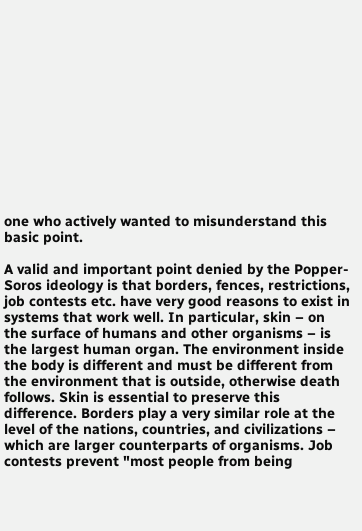one who actively wanted to misunderstand this basic point.

A valid and important point denied by the Popper-Soros ideology is that borders, fences, restrictions, job contests etc. have very good reasons to exist in systems that work well. In particular, skin – on the surface of humans and other organisms – is the largest human organ. The environment inside the body is different and must be different from the environment that is outside, otherwise death follows. Skin is essential to preserve this difference. Borders play a very similar role at the level of the nations, countries, and civilizations – which are larger counterparts of organisms. Job contests prevent "most people from being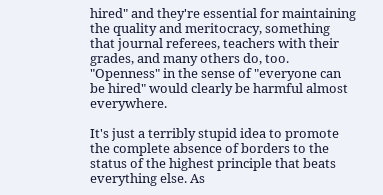hired" and they're essential for maintaining the quality and meritocracy, something that journal referees, teachers with their grades, and many others do, too. "Openness" in the sense of "everyone can be hired" would clearly be harmful almost everywhere.

It's just a terribly stupid idea to promote the complete absence of borders to the status of the highest principle that beats everything else. As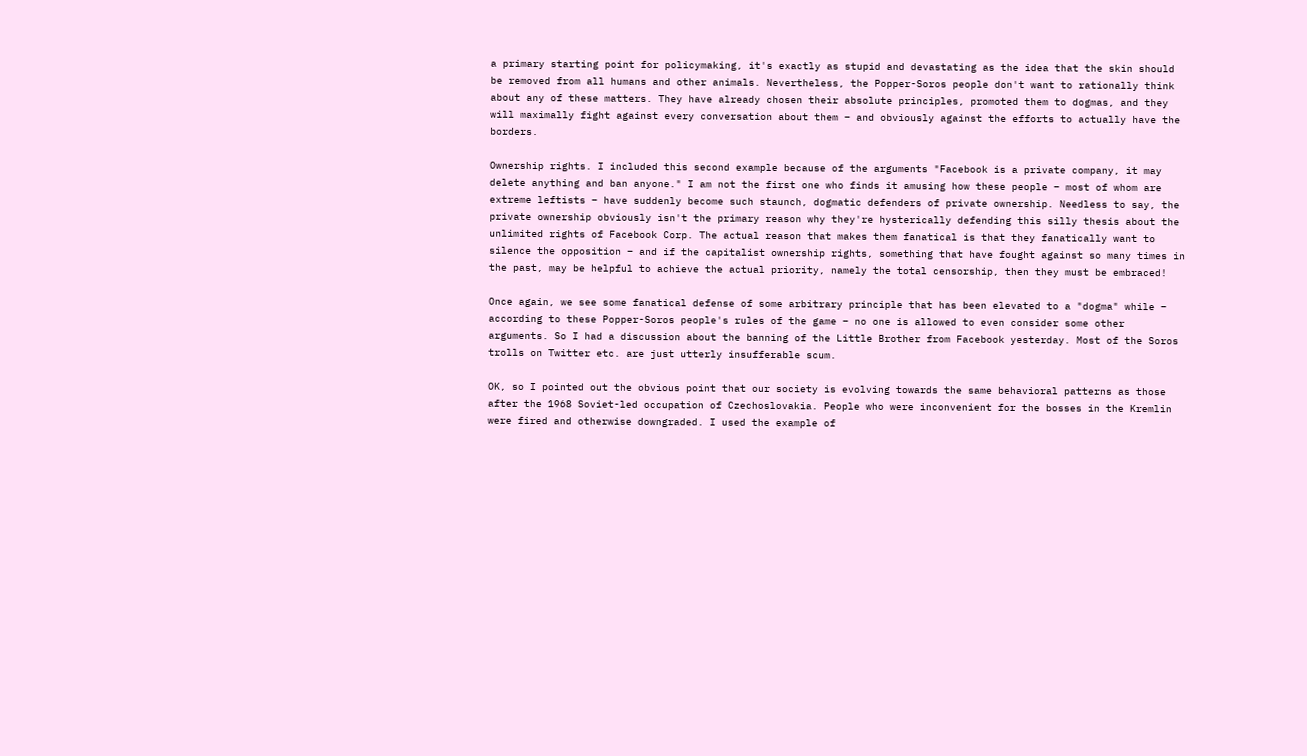a primary starting point for policymaking, it's exactly as stupid and devastating as the idea that the skin should be removed from all humans and other animals. Nevertheless, the Popper-Soros people don't want to rationally think about any of these matters. They have already chosen their absolute principles, promoted them to dogmas, and they will maximally fight against every conversation about them – and obviously against the efforts to actually have the borders.

Ownership rights. I included this second example because of the arguments "Facebook is a private company, it may delete anything and ban anyone." I am not the first one who finds it amusing how these people – most of whom are extreme leftists – have suddenly become such staunch, dogmatic defenders of private ownership. Needless to say, the private ownership obviously isn't the primary reason why they're hysterically defending this silly thesis about the unlimited rights of Facebook Corp. The actual reason that makes them fanatical is that they fanatically want to silence the opposition – and if the capitalist ownership rights, something that have fought against so many times in the past, may be helpful to achieve the actual priority, namely the total censorship, then they must be embraced!

Once again, we see some fanatical defense of some arbitrary principle that has been elevated to a "dogma" while – according to these Popper-Soros people's rules of the game – no one is allowed to even consider some other arguments. So I had a discussion about the banning of the Little Brother from Facebook yesterday. Most of the Soros trolls on Twitter etc. are just utterly insufferable scum.

OK, so I pointed out the obvious point that our society is evolving towards the same behavioral patterns as those after the 1968 Soviet-led occupation of Czechoslovakia. People who were inconvenient for the bosses in the Kremlin were fired and otherwise downgraded. I used the example of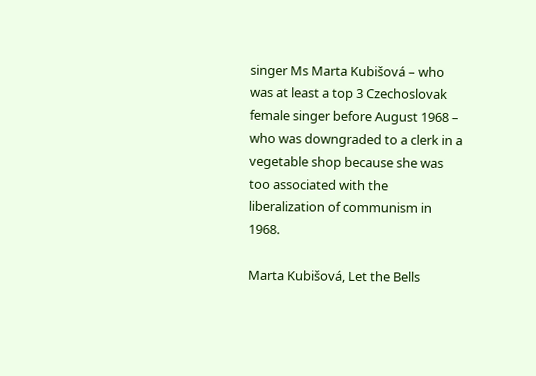singer Ms Marta Kubišová – who was at least a top 3 Czechoslovak female singer before August 1968 – who was downgraded to a clerk in a vegetable shop because she was too associated with the liberalization of communism in 1968.

Marta Kubišová, Let the Bells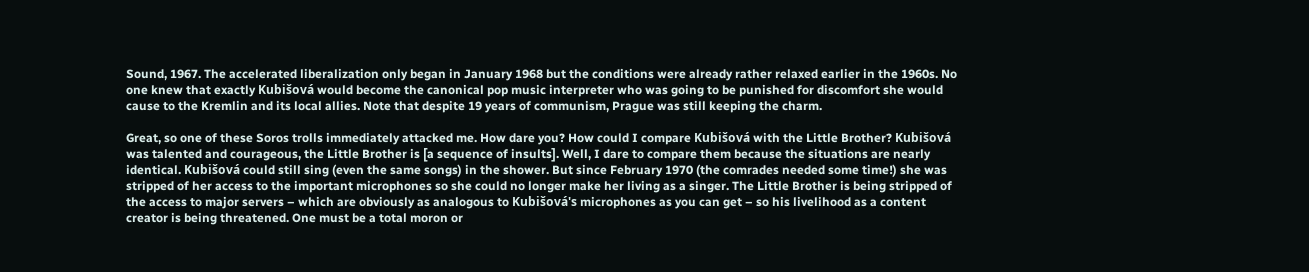Sound, 1967. The accelerated liberalization only began in January 1968 but the conditions were already rather relaxed earlier in the 1960s. No one knew that exactly Kubišová would become the canonical pop music interpreter who was going to be punished for discomfort she would cause to the Kremlin and its local allies. Note that despite 19 years of communism, Prague was still keeping the charm.

Great, so one of these Soros trolls immediately attacked me. How dare you? How could I compare Kubišová with the Little Brother? Kubišová was talented and courageous, the Little Brother is [a sequence of insults]. Well, I dare to compare them because the situations are nearly identical. Kubišová could still sing (even the same songs) in the shower. But since February 1970 (the comrades needed some time!) she was stripped of her access to the important microphones so she could no longer make her living as a singer. The Little Brother is being stripped of the access to major servers – which are obviously as analogous to Kubišová's microphones as you can get – so his livelihood as a content creator is being threatened. One must be a total moron or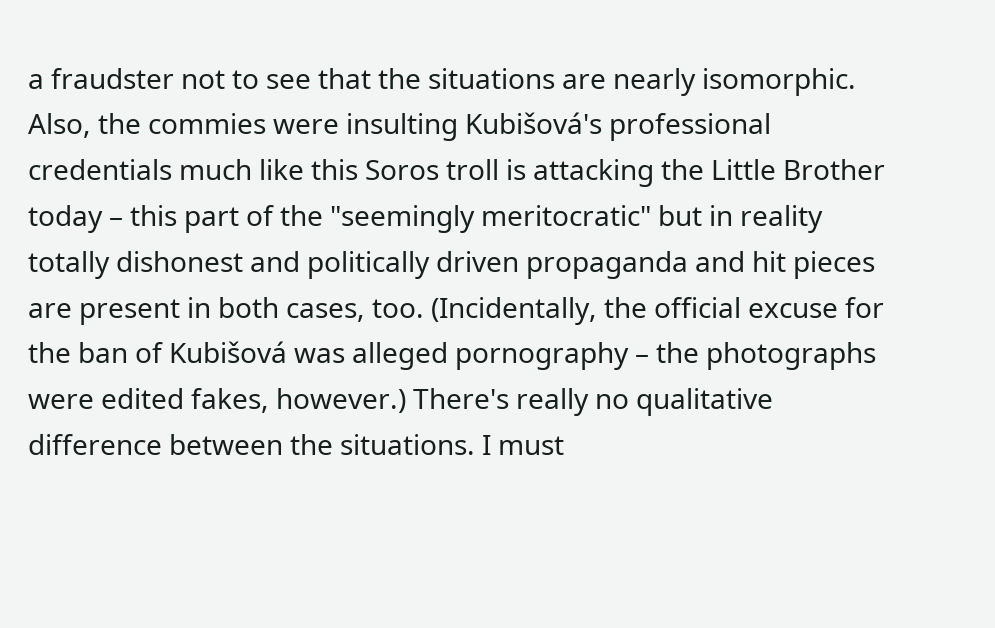a fraudster not to see that the situations are nearly isomorphic. Also, the commies were insulting Kubišová's professional credentials much like this Soros troll is attacking the Little Brother today – this part of the "seemingly meritocratic" but in reality totally dishonest and politically driven propaganda and hit pieces are present in both cases, too. (Incidentally, the official excuse for the ban of Kubišová was alleged pornography – the photographs were edited fakes, however.) There's really no qualitative difference between the situations. I must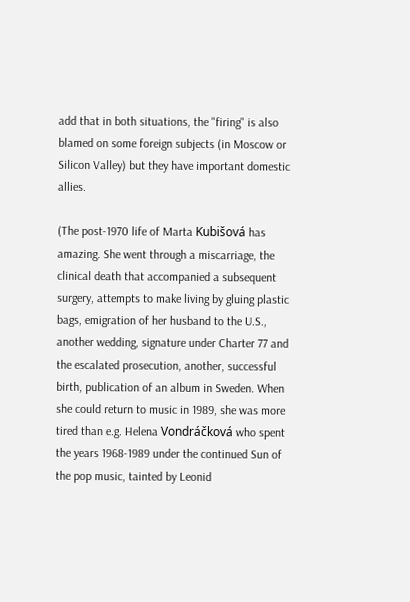add that in both situations, the "firing" is also blamed on some foreign subjects (in Moscow or Silicon Valley) but they have important domestic allies.

(The post-1970 life of Marta Kubišová has amazing. She went through a miscarriage, the clinical death that accompanied a subsequent surgery, attempts to make living by gluing plastic bags, emigration of her husband to the U.S., another wedding, signature under Charter 77 and the escalated prosecution, another, successful birth, publication of an album in Sweden. When she could return to music in 1989, she was more tired than e.g. Helena Vondráčková who spent the years 1968-1989 under the continued Sun of the pop music, tainted by Leonid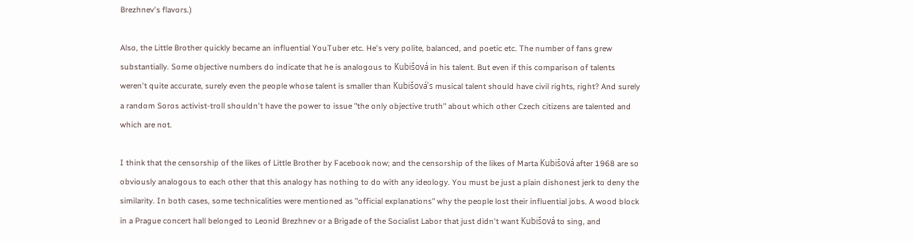Brezhnev's flavors.)

Also, the Little Brother quickly became an influential YouTuber etc. He's very polite, balanced, and poetic etc. The number of fans grew substantially. Some objective numbers do indicate that he is analogous to Kubišová in his talent. But even if this comparison of talents weren't quite accurate, surely even the people whose talent is smaller than Kubišová's musical talent should have civil rights, right? And surely a random Soros activist-troll shouldn't have the power to issue "the only objective truth" about which other Czech citizens are talented and which are not.

I think that the censorship of the likes of Little Brother by Facebook now; and the censorship of the likes of Marta Kubišová after 1968 are so obviously analogous to each other that this analogy has nothing to do with any ideology. You must be just a plain dishonest jerk to deny the similarity. In both cases, some technicalities were mentioned as "official explanations" why the people lost their influential jobs. A wood block in a Prague concert hall belonged to Leonid Brezhnev or a Brigade of the Socialist Labor that just didn't want Kubišová to sing, and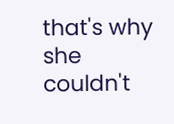that's why she couldn't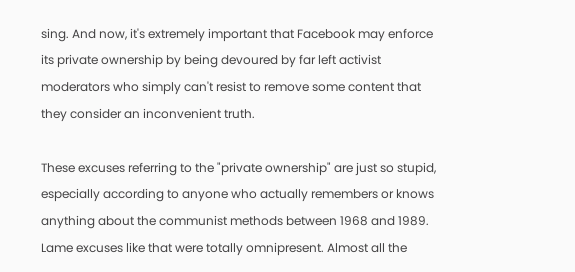sing. And now, it's extremely important that Facebook may enforce its private ownership by being devoured by far left activist moderators who simply can't resist to remove some content that they consider an inconvenient truth.

These excuses referring to the "private ownership" are just so stupid, especially according to anyone who actually remembers or knows anything about the communist methods between 1968 and 1989. Lame excuses like that were totally omnipresent. Almost all the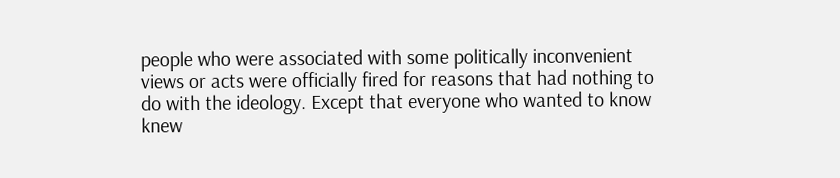people who were associated with some politically inconvenient views or acts were officially fired for reasons that had nothing to do with the ideology. Except that everyone who wanted to know knew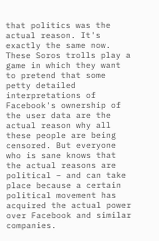that politics was the actual reason. It's exactly the same now. These Soros trolls play a game in which they want to pretend that some petty detailed interpretations of Facebook's ownership of the user data are the actual reason why all these people are being censored. But everyone who is sane knows that the actual reasons are political – and can take place because a certain political movement has acquired the actual power over Facebook and similar companies.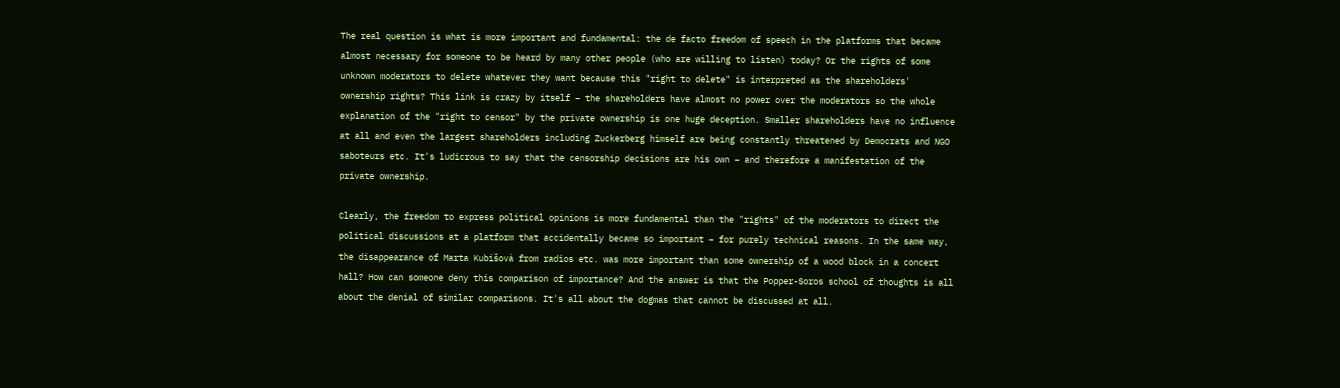The real question is what is more important and fundamental: the de facto freedom of speech in the platforms that became almost necessary for someone to be heard by many other people (who are willing to listen) today? Or the rights of some unknown moderators to delete whatever they want because this "right to delete" is interpreted as the shareholders' ownership rights? This link is crazy by itself – the shareholders have almost no power over the moderators so the whole explanation of the "right to censor" by the private ownership is one huge deception. Smaller shareholders have no influence at all and even the largest shareholders including Zuckerberg himself are being constantly threatened by Democrats and NGO saboteurs etc. It's ludicrous to say that the censorship decisions are his own – and therefore a manifestation of the private ownership.

Clearly, the freedom to express political opinions is more fundamental than the "rights" of the moderators to direct the political discussions at a platform that accidentally became so important – for purely technical reasons. In the same way, the disappearance of Marta Kubišová from radios etc. was more important than some ownership of a wood block in a concert hall? How can someone deny this comparison of importance? And the answer is that the Popper-Soros school of thoughts is all about the denial of similar comparisons. It's all about the dogmas that cannot be discussed at all.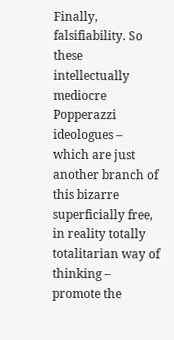Finally, falsifiability. So these intellectually mediocre Popperazzi ideologues – which are just another branch of this bizarre superficially free, in reality totally totalitarian way of thinking – promote the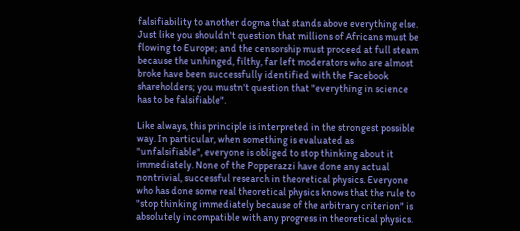falsifiability to another dogma that stands above everything else. Just like you shouldn't question that millions of Africans must be flowing to Europe; and the censorship must proceed at full steam because the unhinged, filthy, far left moderators who are almost broke have been successfully identified with the Facebook shareholders; you mustn't question that "everything in science has to be falsifiable".

Like always, this principle is interpreted in the strongest possible way. In particular, when something is evaluated as "unfalsifiable", everyone is obliged to stop thinking about it immediately. None of the Popperazzi have done any actual nontrivial, successful research in theoretical physics. Everyone who has done some real theoretical physics knows that the rule to "stop thinking immediately because of the arbitrary criterion" is absolutely incompatible with any progress in theoretical physics.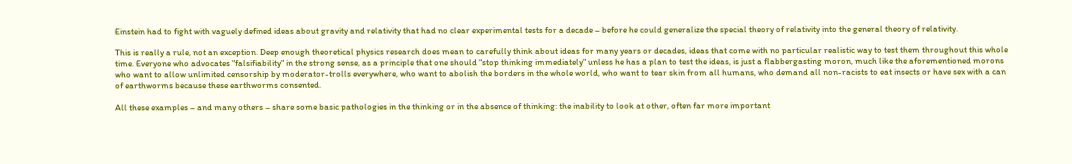Einstein had to fight with vaguely defined ideas about gravity and relativity that had no clear experimental tests for a decade – before he could generalize the special theory of relativity into the general theory of relativity.

This is really a rule, not an exception. Deep enough theoretical physics research does mean to carefully think about ideas for many years or decades, ideas that come with no particular realistic way to test them throughout this whole time. Everyone who advocates "falsifiability" in the strong sense, as a principle that one should "stop thinking immediately" unless he has a plan to test the ideas, is just a flabbergasting moron, much like the aforementioned morons who want to allow unlimited censorship by moderator-trolls everywhere, who want to abolish the borders in the whole world, who want to tear skin from all humans, who demand all non-racists to eat insects or have sex with a can of earthworms because these earthworms consented.

All these examples – and many others – share some basic pathologies in the thinking or in the absence of thinking: the inability to look at other, often far more important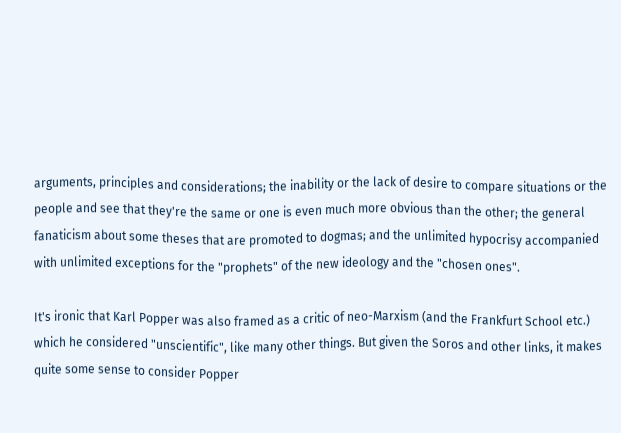arguments, principles and considerations; the inability or the lack of desire to compare situations or the people and see that they're the same or one is even much more obvious than the other; the general fanaticism about some theses that are promoted to dogmas; and the unlimited hypocrisy accompanied with unlimited exceptions for the "prophets" of the new ideology and the "chosen ones".

It's ironic that Karl Popper was also framed as a critic of neo-Marxism (and the Frankfurt School etc.) which he considered "unscientific", like many other things. But given the Soros and other links, it makes quite some sense to consider Popper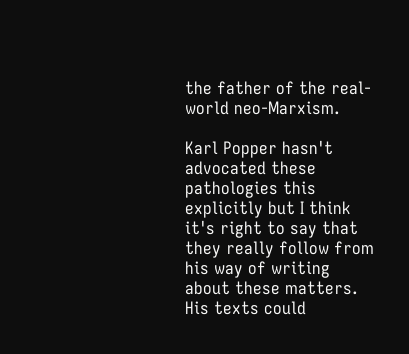the father of the real-world neo-Marxism.

Karl Popper hasn't advocated these pathologies this explicitly but I think it's right to say that they really follow from his way of writing about these matters. His texts could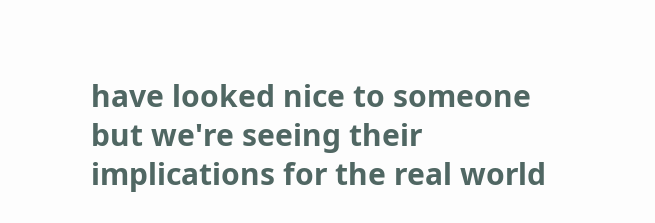have looked nice to someone but we're seeing their implications for the real world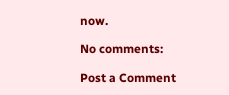now.

No comments:

Post a Comment